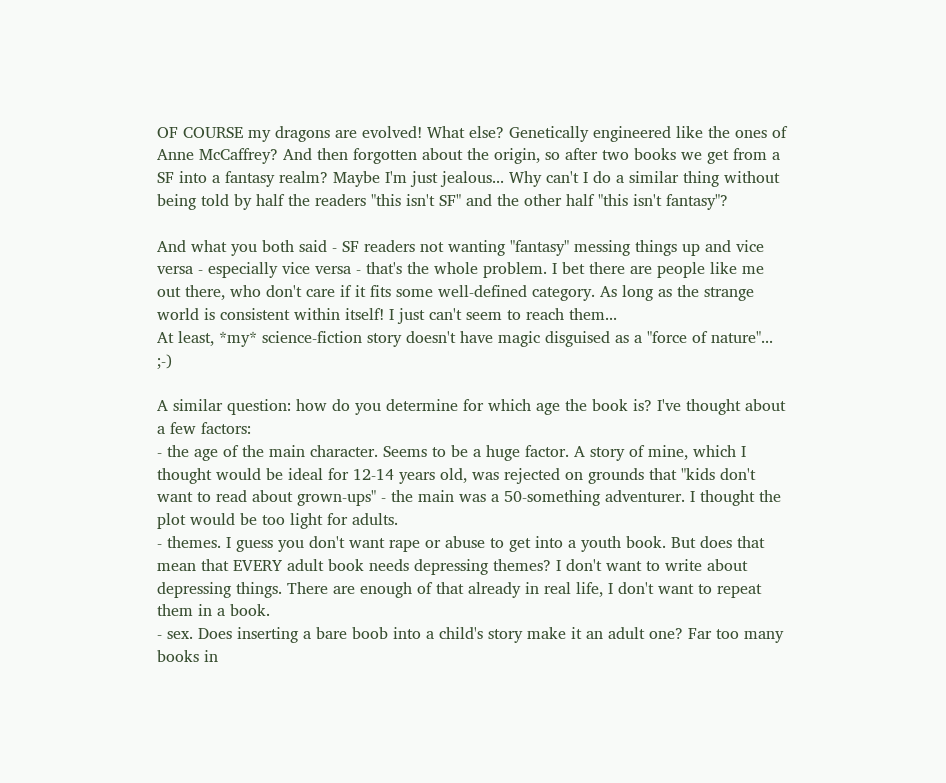OF COURSE my dragons are evolved! What else? Genetically engineered like the ones of Anne McCaffrey? And then forgotten about the origin, so after two books we get from a SF into a fantasy realm? Maybe I'm just jealous... Why can't I do a similar thing without being told by half the readers "this isn't SF" and the other half "this isn't fantasy"?

And what you both said - SF readers not wanting "fantasy" messing things up and vice versa - especially vice versa - that's the whole problem. I bet there are people like me out there, who don't care if it fits some well-defined category. As long as the strange world is consistent within itself! I just can't seem to reach them...
At least, *my* science-fiction story doesn't have magic disguised as a "force of nature"... ;-)

A similar question: how do you determine for which age the book is? I've thought about a few factors:
- the age of the main character. Seems to be a huge factor. A story of mine, which I thought would be ideal for 12-14 years old, was rejected on grounds that "kids don't want to read about grown-ups" - the main was a 50-something adventurer. I thought the plot would be too light for adults.
- themes. I guess you don't want rape or abuse to get into a youth book. But does that mean that EVERY adult book needs depressing themes? I don't want to write about depressing things. There are enough of that already in real life, I don't want to repeat them in a book.
- sex. Does inserting a bare boob into a child's story make it an adult one? Far too many books in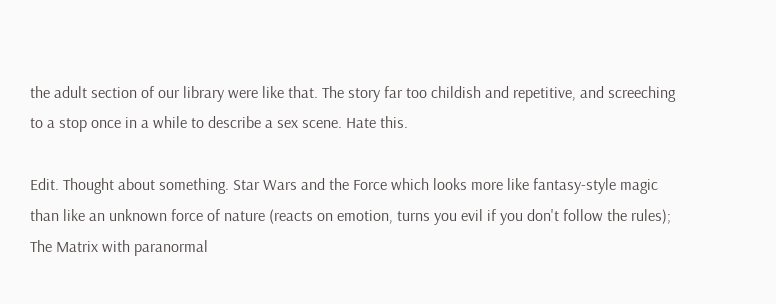the adult section of our library were like that. The story far too childish and repetitive, and screeching to a stop once in a while to describe a sex scene. Hate this.

Edit. Thought about something. Star Wars and the Force which looks more like fantasy-style magic than like an unknown force of nature (reacts on emotion, turns you evil if you don't follow the rules); The Matrix with paranormal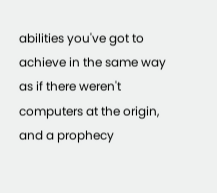abilities you've got to achieve in the same way as if there weren't computers at the origin, and a prophecy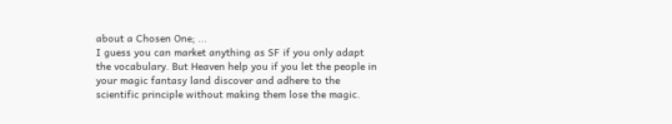about a Chosen One; ...
I guess you can market anything as SF if you only adapt the vocabulary. But Heaven help you if you let the people in your magic fantasy land discover and adhere to the scientific principle without making them lose the magic.